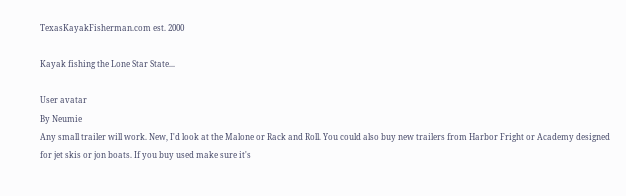TexasKayakFisherman.com est. 2000

Kayak fishing the Lone Star State...

User avatar
By Neumie
Any small trailer will work. New, I'd look at the Malone or Rack and Roll. You could also buy new trailers from Harbor Fright or Academy designed for jet skis or jon boats. If you buy used make sure it's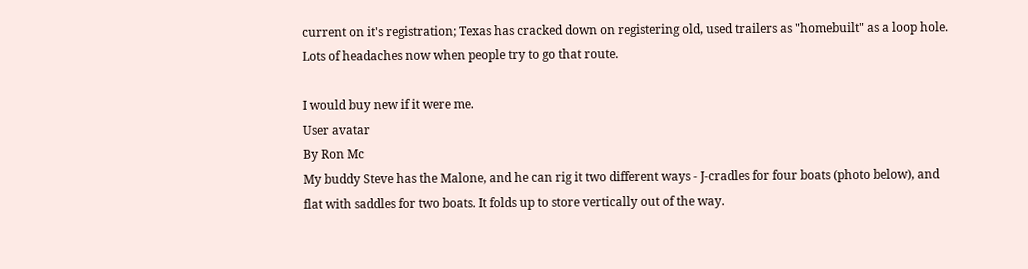current on it's registration; Texas has cracked down on registering old, used trailers as "homebuilt" as a loop hole. Lots of headaches now when people try to go that route.

I would buy new if it were me.
User avatar
By Ron Mc
My buddy Steve has the Malone, and he can rig it two different ways - J-cradles for four boats (photo below), and flat with saddles for two boats. It folds up to store vertically out of the way.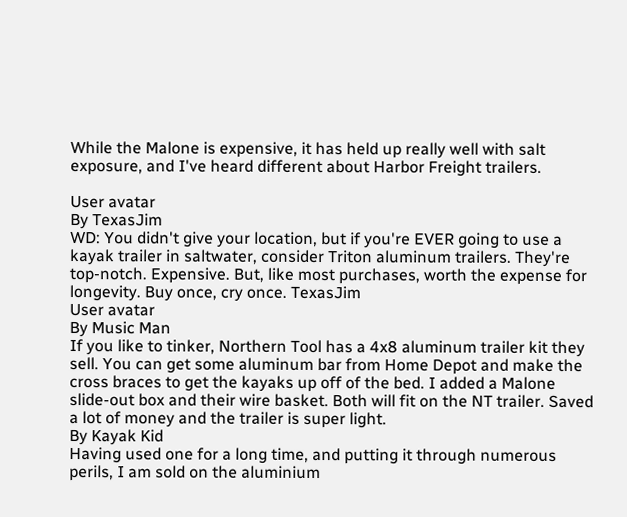While the Malone is expensive, it has held up really well with salt exposure, and I've heard different about Harbor Freight trailers.

User avatar
By TexasJim
WD: You didn't give your location, but if you're EVER going to use a kayak trailer in saltwater, consider Triton aluminum trailers. They're top-notch. Expensive. But, like most purchases, worth the expense for longevity. Buy once, cry once. TexasJim
User avatar
By Music Man
If you like to tinker, Northern Tool has a 4x8 aluminum trailer kit they sell. You can get some aluminum bar from Home Depot and make the cross braces to get the kayaks up off of the bed. I added a Malone slide-out box and their wire basket. Both will fit on the NT trailer. Saved a lot of money and the trailer is super light.
By Kayak Kid
Having used one for a long time, and putting it through numerous perils, I am sold on the aluminium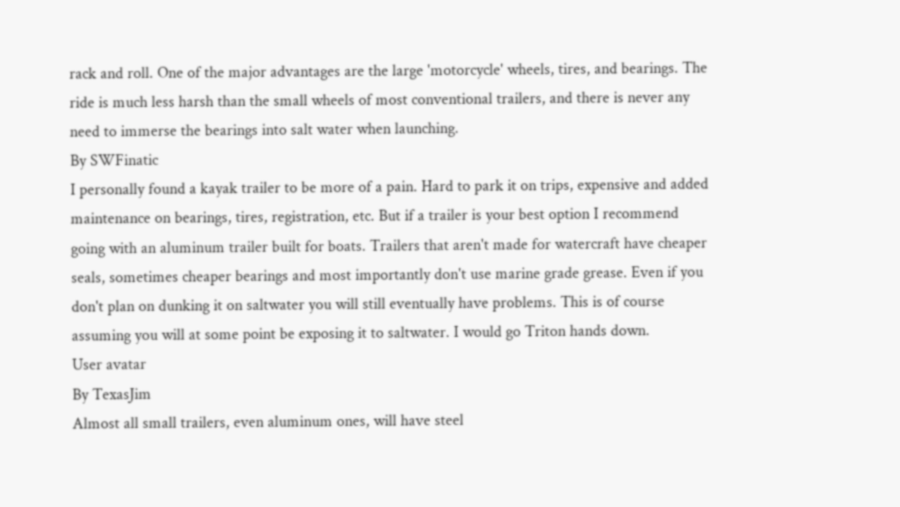rack and roll. One of the major advantages are the large 'motorcycle' wheels, tires, and bearings. The ride is much less harsh than the small wheels of most conventional trailers, and there is never any need to immerse the bearings into salt water when launching.
By SWFinatic
I personally found a kayak trailer to be more of a pain. Hard to park it on trips, expensive and added maintenance on bearings, tires, registration, etc. But if a trailer is your best option I recommend going with an aluminum trailer built for boats. Trailers that aren't made for watercraft have cheaper seals, sometimes cheaper bearings and most importantly don't use marine grade grease. Even if you don't plan on dunking it on saltwater you will still eventually have problems. This is of course assuming you will at some point be exposing it to saltwater. I would go Triton hands down.
User avatar
By TexasJim
Almost all small trailers, even aluminum ones, will have steel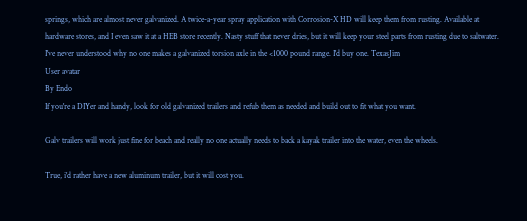springs, which are almost never galvanized. A twice-a-year spray application with Corrosion-X HD will keep them from rusting. Available at hardware stores, and I even saw it at a HEB store recently. Nasty stuff that never dries, but it will keep your steel parts from rusting due to saltwater. I've never understood why no one makes a galvanized torsion axle in the <1000 pound range. I'd buy one. TexasJim
User avatar
By Endo
If you're a DIYer and handy, look for old galvanized trailers and refub them as needed and build out to fit what you want.

Galv trailers will work just fine for beach and really no one actually needs to back a kayak trailer into the water, even the wheels.

True, i'd rather have a new aluminum trailer, but it will cost you.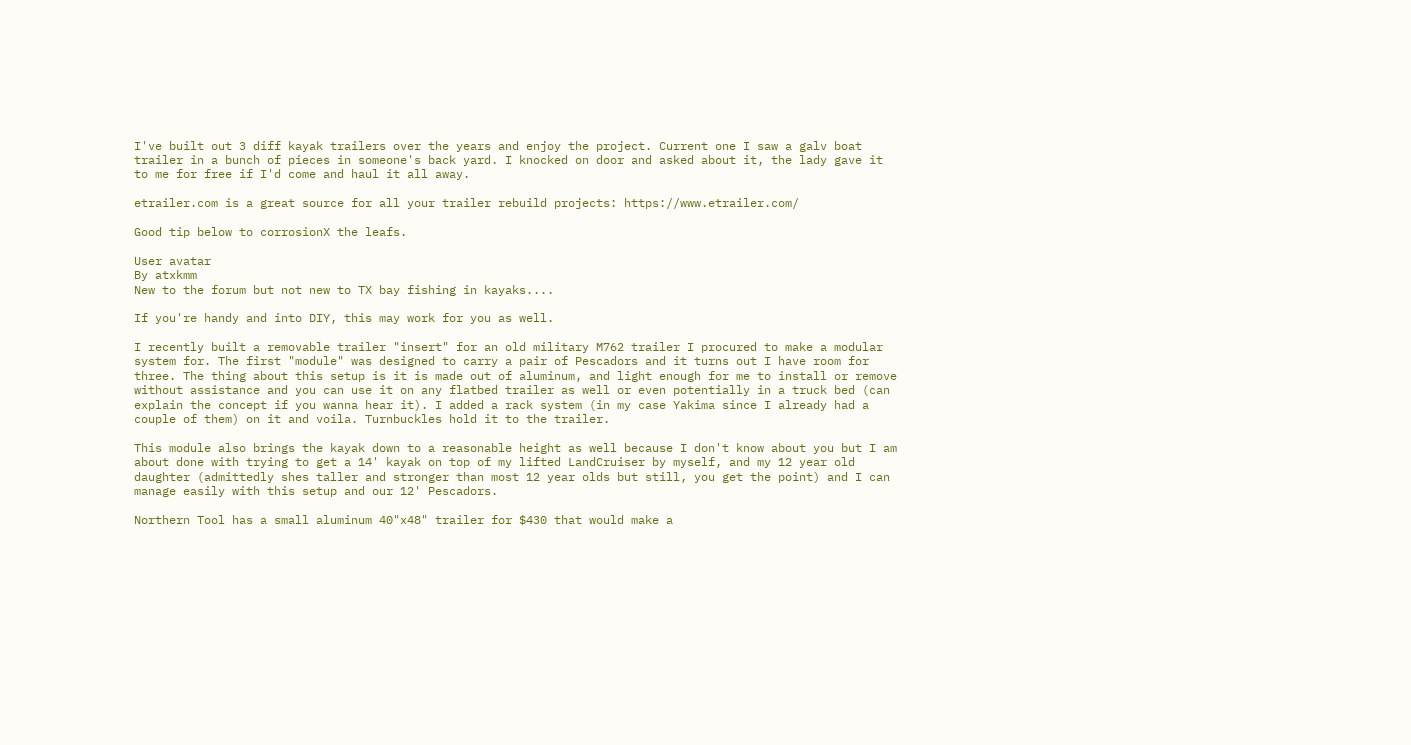I've built out 3 diff kayak trailers over the years and enjoy the project. Current one I saw a galv boat trailer in a bunch of pieces in someone's back yard. I knocked on door and asked about it, the lady gave it to me for free if I'd come and haul it all away.

etrailer.com is a great source for all your trailer rebuild projects: https://www.etrailer.com/

Good tip below to corrosionX the leafs.

User avatar
By atxkmm
New to the forum but not new to TX bay fishing in kayaks....

If you're handy and into DIY, this may work for you as well.

I recently built a removable trailer "insert" for an old military M762 trailer I procured to make a modular system for. The first "module" was designed to carry a pair of Pescadors and it turns out I have room for three. The thing about this setup is it is made out of aluminum, and light enough for me to install or remove without assistance and you can use it on any flatbed trailer as well or even potentially in a truck bed (can explain the concept if you wanna hear it). I added a rack system (in my case Yakima since I already had a couple of them) on it and voila. Turnbuckles hold it to the trailer.

This module also brings the kayak down to a reasonable height as well because I don't know about you but I am about done with trying to get a 14' kayak on top of my lifted LandCruiser by myself, and my 12 year old daughter (admittedly shes taller and stronger than most 12 year olds but still, you get the point) and I can manage easily with this setup and our 12' Pescadors.

Northern Tool has a small aluminum 40"x48" trailer for $430 that would make a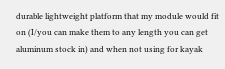durable lightweight platform that my module would fit on (I/you can make them to any length you can get aluminum stock in) and when not using for kayak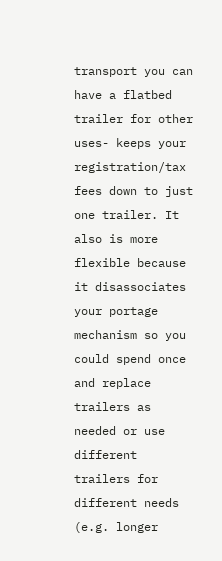transport you can have a flatbed trailer for other uses- keeps your registration/tax fees down to just one trailer. It also is more flexible because it disassociates your portage mechanism so you could spend once and replace trailers as needed or use different trailers for different needs (e.g. longer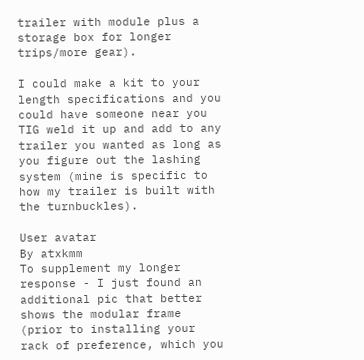trailer with module plus a storage box for longer trips/more gear).

I could make a kit to your length specifications and you could have someone near you TIG weld it up and add to any trailer you wanted as long as you figure out the lashing system (mine is specific to how my trailer is built with the turnbuckles).

User avatar
By atxkmm
To supplement my longer response - I just found an additional pic that better shows the modular frame (prior to installing your rack of preference, which you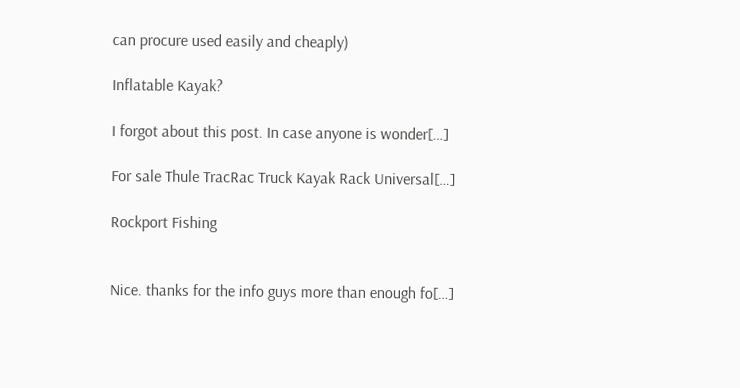can procure used easily and cheaply)

Inflatable Kayak?

I forgot about this post. In case anyone is wonder[…]

For sale Thule TracRac Truck Kayak Rack Universal[…]

Rockport Fishing


Nice. thanks for the info guys more than enough fo[…]